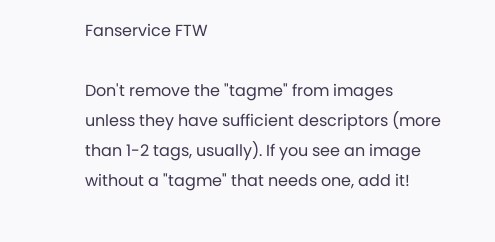Fanservice FTW

Don't remove the "tagme" from images unless they have sufficient descriptors (more than 1-2 tags, usually). If you see an image without a "tagme" that needs one, add it!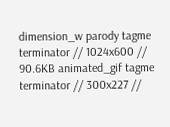dimension_w parody tagme terminator // 1024x600 // 90.6KB animated_gif tagme terminator // 300x227 //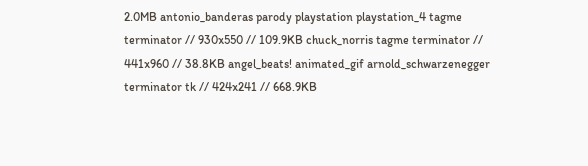2.0MB antonio_banderas parody playstation playstation_4 tagme terminator // 930x550 // 109.9KB chuck_norris tagme terminator // 441x960 // 38.8KB angel_beats! animated_gif arnold_schwarzenegger terminator tk // 424x241 // 668.9KB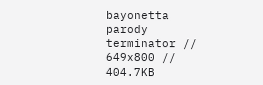bayonetta parody terminator // 649x800 // 404.7KB